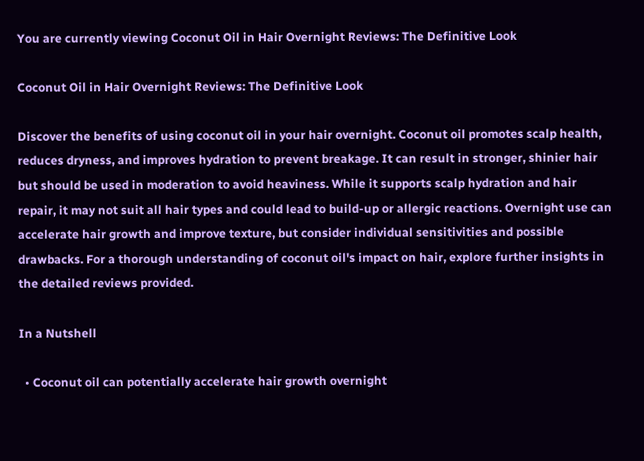You are currently viewing Coconut Oil in Hair Overnight Reviews: The Definitive Look

Coconut Oil in Hair Overnight Reviews: The Definitive Look

Discover the benefits of using coconut oil in your hair overnight. Coconut oil promotes scalp health, reduces dryness, and improves hydration to prevent breakage. It can result in stronger, shinier hair but should be used in moderation to avoid heaviness. While it supports scalp hydration and hair repair, it may not suit all hair types and could lead to build-up or allergic reactions. Overnight use can accelerate hair growth and improve texture, but consider individual sensitivities and possible drawbacks. For a thorough understanding of coconut oil's impact on hair, explore further insights in the detailed reviews provided.

In a Nutshell

  • Coconut oil can potentially accelerate hair growth overnight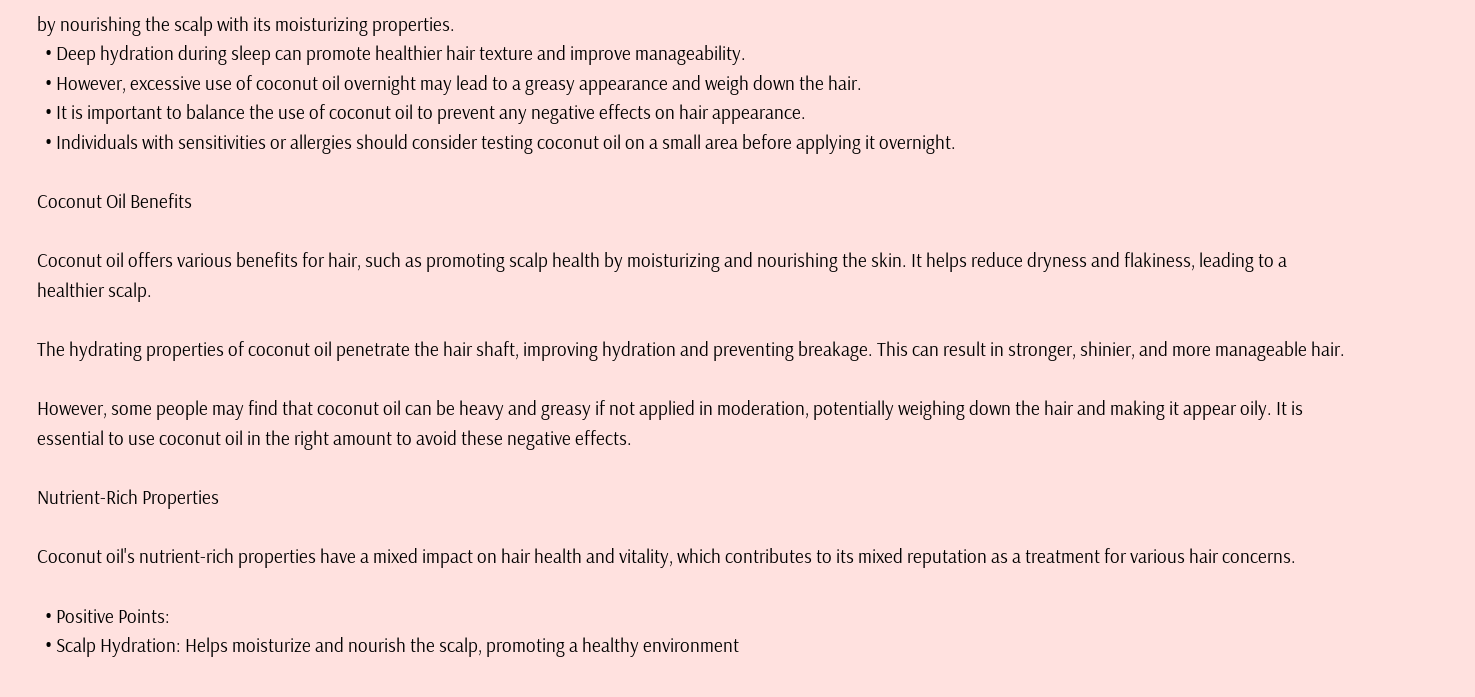by nourishing the scalp with its moisturizing properties.
  • Deep hydration during sleep can promote healthier hair texture and improve manageability.
  • However, excessive use of coconut oil overnight may lead to a greasy appearance and weigh down the hair.
  • It is important to balance the use of coconut oil to prevent any negative effects on hair appearance.
  • Individuals with sensitivities or allergies should consider testing coconut oil on a small area before applying it overnight.

Coconut Oil Benefits

Coconut oil offers various benefits for hair, such as promoting scalp health by moisturizing and nourishing the skin. It helps reduce dryness and flakiness, leading to a healthier scalp.

The hydrating properties of coconut oil penetrate the hair shaft, improving hydration and preventing breakage. This can result in stronger, shinier, and more manageable hair.

However, some people may find that coconut oil can be heavy and greasy if not applied in moderation, potentially weighing down the hair and making it appear oily. It is essential to use coconut oil in the right amount to avoid these negative effects.

Nutrient-Rich Properties

Coconut oil's nutrient-rich properties have a mixed impact on hair health and vitality, which contributes to its mixed reputation as a treatment for various hair concerns.

  • Positive Points:
  • Scalp Hydration: Helps moisturize and nourish the scalp, promoting a healthy environment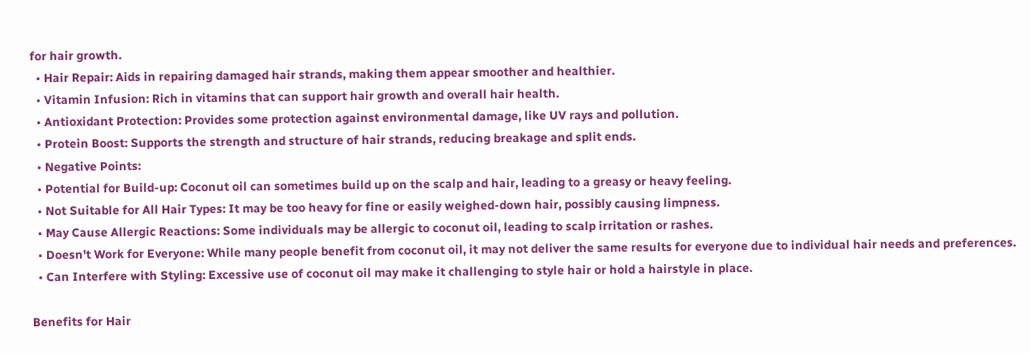for hair growth.
  • Hair Repair: Aids in repairing damaged hair strands, making them appear smoother and healthier.
  • Vitamin Infusion: Rich in vitamins that can support hair growth and overall hair health.
  • Antioxidant Protection: Provides some protection against environmental damage, like UV rays and pollution.
  • Protein Boost: Supports the strength and structure of hair strands, reducing breakage and split ends.
  • Negative Points:
  • Potential for Build-up: Coconut oil can sometimes build up on the scalp and hair, leading to a greasy or heavy feeling.
  • Not Suitable for All Hair Types: It may be too heavy for fine or easily weighed-down hair, possibly causing limpness.
  • May Cause Allergic Reactions: Some individuals may be allergic to coconut oil, leading to scalp irritation or rashes.
  • Doesn't Work for Everyone: While many people benefit from coconut oil, it may not deliver the same results for everyone due to individual hair needs and preferences.
  • Can Interfere with Styling: Excessive use of coconut oil may make it challenging to style hair or hold a hairstyle in place.

Benefits for Hair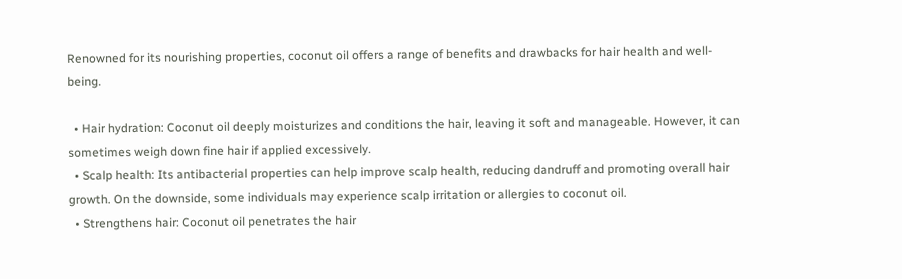Renowned for its nourishing properties, coconut oil offers a range of benefits and drawbacks for hair health and well-being.

  • Hair hydration: Coconut oil deeply moisturizes and conditions the hair, leaving it soft and manageable. However, it can sometimes weigh down fine hair if applied excessively.
  • Scalp health: Its antibacterial properties can help improve scalp health, reducing dandruff and promoting overall hair growth. On the downside, some individuals may experience scalp irritation or allergies to coconut oil.
  • Strengthens hair: Coconut oil penetrates the hair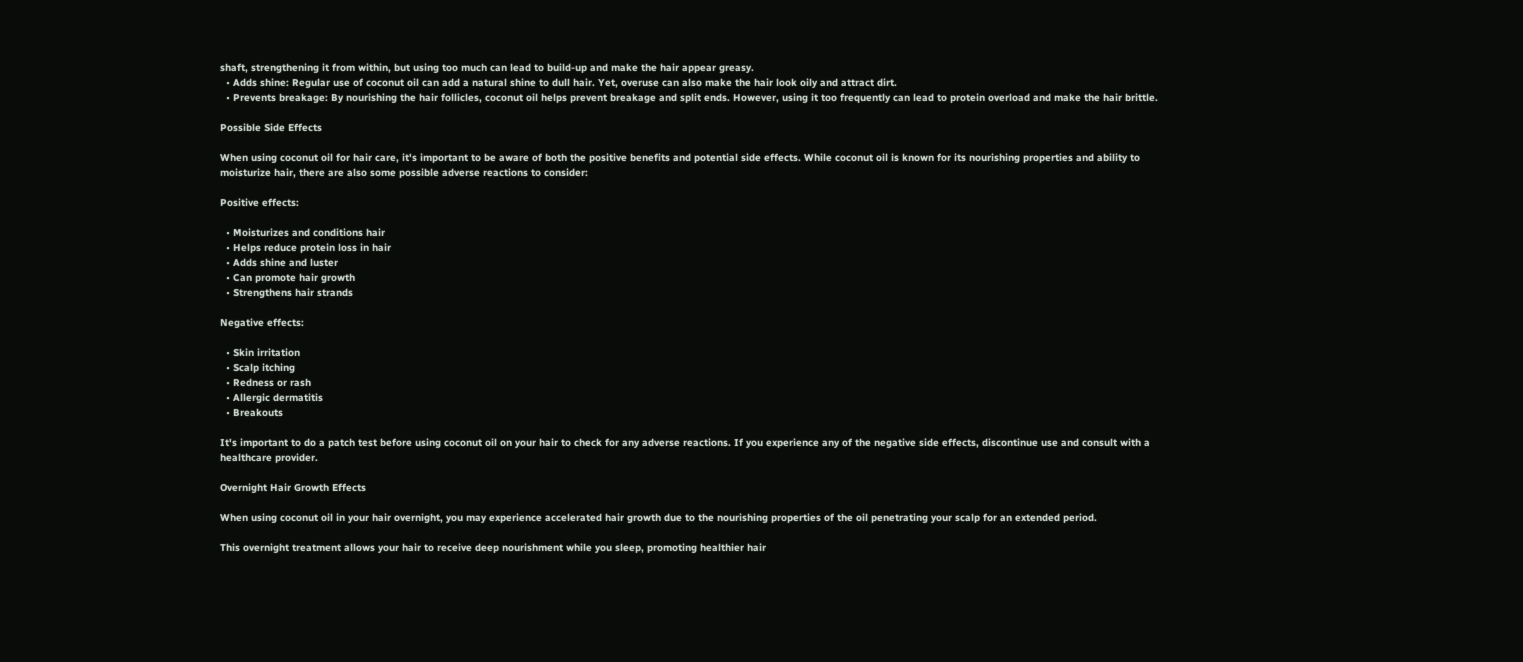shaft, strengthening it from within, but using too much can lead to build-up and make the hair appear greasy.
  • Adds shine: Regular use of coconut oil can add a natural shine to dull hair. Yet, overuse can also make the hair look oily and attract dirt.
  • Prevents breakage: By nourishing the hair follicles, coconut oil helps prevent breakage and split ends. However, using it too frequently can lead to protein overload and make the hair brittle.

Possible Side Effects

When using coconut oil for hair care, it's important to be aware of both the positive benefits and potential side effects. While coconut oil is known for its nourishing properties and ability to moisturize hair, there are also some possible adverse reactions to consider:

Positive effects:

  • Moisturizes and conditions hair
  • Helps reduce protein loss in hair
  • Adds shine and luster
  • Can promote hair growth
  • Strengthens hair strands

Negative effects:

  • Skin irritation
  • Scalp itching
  • Redness or rash
  • Allergic dermatitis
  • Breakouts

It's important to do a patch test before using coconut oil on your hair to check for any adverse reactions. If you experience any of the negative side effects, discontinue use and consult with a healthcare provider.

Overnight Hair Growth Effects

When using coconut oil in your hair overnight, you may experience accelerated hair growth due to the nourishing properties of the oil penetrating your scalp for an extended period.

This overnight treatment allows your hair to receive deep nourishment while you sleep, promoting healthier hair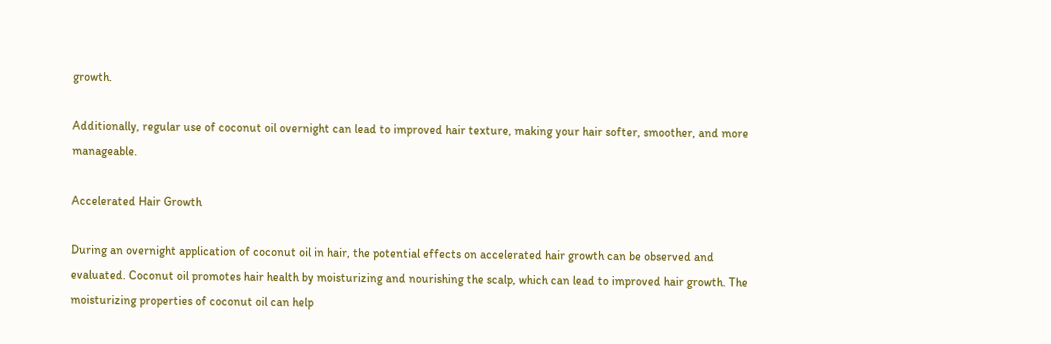growth.

Additionally, regular use of coconut oil overnight can lead to improved hair texture, making your hair softer, smoother, and more manageable.

Accelerated Hair Growth

During an overnight application of coconut oil in hair, the potential effects on accelerated hair growth can be observed and evaluated. Coconut oil promotes hair health by moisturizing and nourishing the scalp, which can lead to improved hair growth. The moisturizing properties of coconut oil can help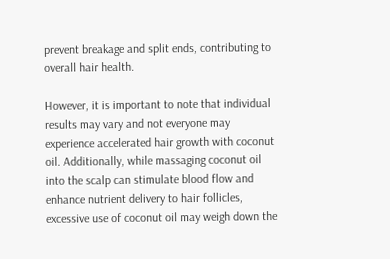prevent breakage and split ends, contributing to overall hair health.

However, it is important to note that individual results may vary and not everyone may experience accelerated hair growth with coconut oil. Additionally, while massaging coconut oil into the scalp can stimulate blood flow and enhance nutrient delivery to hair follicles, excessive use of coconut oil may weigh down the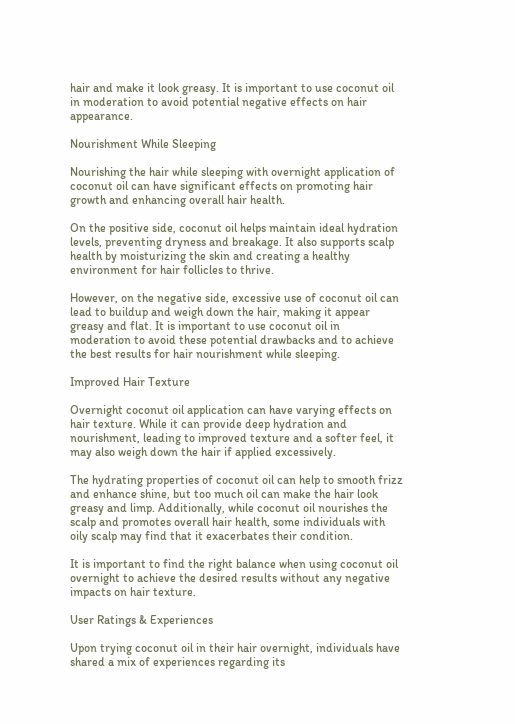hair and make it look greasy. It is important to use coconut oil in moderation to avoid potential negative effects on hair appearance.

Nourishment While Sleeping

Nourishing the hair while sleeping with overnight application of coconut oil can have significant effects on promoting hair growth and enhancing overall hair health.

On the positive side, coconut oil helps maintain ideal hydration levels, preventing dryness and breakage. It also supports scalp health by moisturizing the skin and creating a healthy environment for hair follicles to thrive.

However, on the negative side, excessive use of coconut oil can lead to buildup and weigh down the hair, making it appear greasy and flat. It is important to use coconut oil in moderation to avoid these potential drawbacks and to achieve the best results for hair nourishment while sleeping.

Improved Hair Texture

Overnight coconut oil application can have varying effects on hair texture. While it can provide deep hydration and nourishment, leading to improved texture and a softer feel, it may also weigh down the hair if applied excessively.

The hydrating properties of coconut oil can help to smooth frizz and enhance shine, but too much oil can make the hair look greasy and limp. Additionally, while coconut oil nourishes the scalp and promotes overall hair health, some individuals with oily scalp may find that it exacerbates their condition.

It is important to find the right balance when using coconut oil overnight to achieve the desired results without any negative impacts on hair texture.

User Ratings & Experiences

Upon trying coconut oil in their hair overnight, individuals have shared a mix of experiences regarding its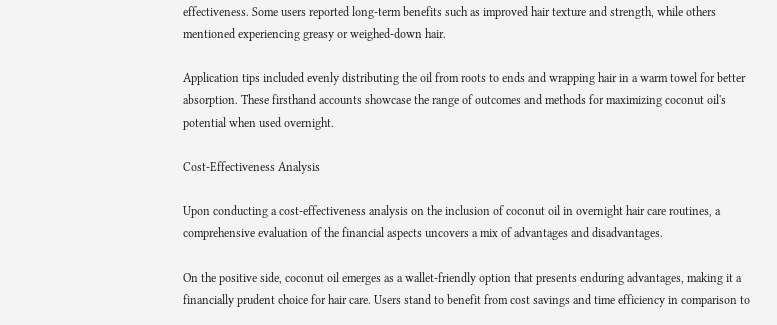effectiveness. Some users reported long-term benefits such as improved hair texture and strength, while others mentioned experiencing greasy or weighed-down hair.

Application tips included evenly distributing the oil from roots to ends and wrapping hair in a warm towel for better absorption. These firsthand accounts showcase the range of outcomes and methods for maximizing coconut oil's potential when used overnight.

Cost-Effectiveness Analysis

Upon conducting a cost-effectiveness analysis on the inclusion of coconut oil in overnight hair care routines, a comprehensive evaluation of the financial aspects uncovers a mix of advantages and disadvantages.

On the positive side, coconut oil emerges as a wallet-friendly option that presents enduring advantages, making it a financially prudent choice for hair care. Users stand to benefit from cost savings and time efficiency in comparison to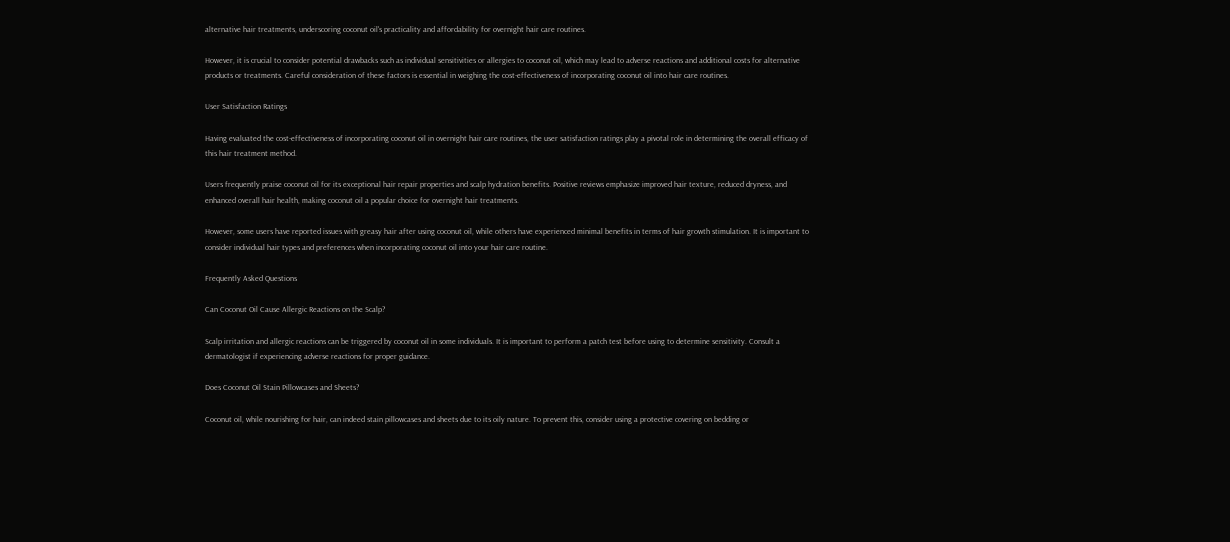alternative hair treatments, underscoring coconut oil's practicality and affordability for overnight hair care routines.

However, it is crucial to consider potential drawbacks such as individual sensitivities or allergies to coconut oil, which may lead to adverse reactions and additional costs for alternative products or treatments. Careful consideration of these factors is essential in weighing the cost-effectiveness of incorporating coconut oil into hair care routines.

User Satisfaction Ratings

Having evaluated the cost-effectiveness of incorporating coconut oil in overnight hair care routines, the user satisfaction ratings play a pivotal role in determining the overall efficacy of this hair treatment method.

Users frequently praise coconut oil for its exceptional hair repair properties and scalp hydration benefits. Positive reviews emphasize improved hair texture, reduced dryness, and enhanced overall hair health, making coconut oil a popular choice for overnight hair treatments.

However, some users have reported issues with greasy hair after using coconut oil, while others have experienced minimal benefits in terms of hair growth stimulation. It is important to consider individual hair types and preferences when incorporating coconut oil into your hair care routine.

Frequently Asked Questions

Can Coconut Oil Cause Allergic Reactions on the Scalp?

Scalp irritation and allergic reactions can be triggered by coconut oil in some individuals. It is important to perform a patch test before using to determine sensitivity. Consult a dermatologist if experiencing adverse reactions for proper guidance.

Does Coconut Oil Stain Pillowcases and Sheets?

Coconut oil, while nourishing for hair, can indeed stain pillowcases and sheets due to its oily nature. To prevent this, consider using a protective covering on bedding or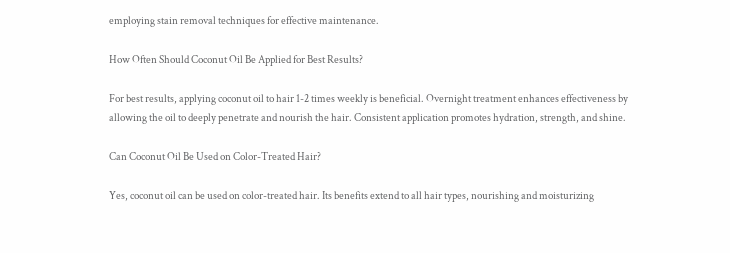employing stain removal techniques for effective maintenance.

How Often Should Coconut Oil Be Applied for Best Results?

For best results, applying coconut oil to hair 1-2 times weekly is beneficial. Overnight treatment enhances effectiveness by allowing the oil to deeply penetrate and nourish the hair. Consistent application promotes hydration, strength, and shine.

Can Coconut Oil Be Used on Color-Treated Hair?

Yes, coconut oil can be used on color-treated hair. Its benefits extend to all hair types, nourishing and moisturizing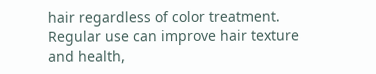hair regardless of color treatment. Regular use can improve hair texture and health,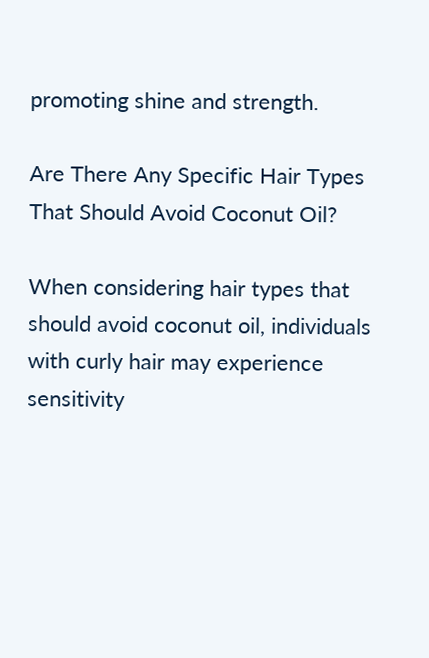promoting shine and strength.

Are There Any Specific Hair Types That Should Avoid Coconut Oil?

When considering hair types that should avoid coconut oil, individuals with curly hair may experience sensitivity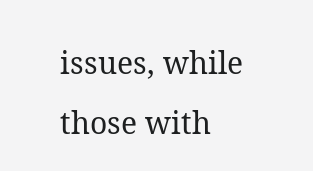issues, while those with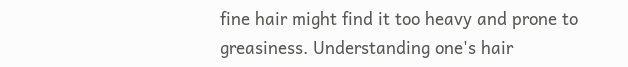fine hair might find it too heavy and prone to greasiness. Understanding one's hair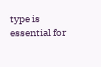type is essential for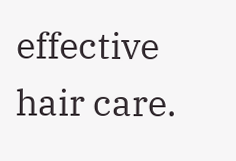effective hair care.